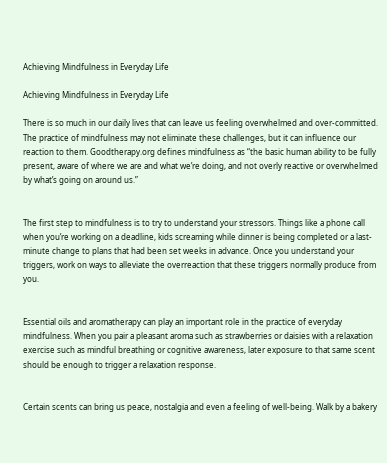Achieving Mindfulness in Everyday Life

Achieving Mindfulness in Everyday Life

There is so much in our daily lives that can leave us feeling overwhelmed and over-committed. The practice of mindfulness may not eliminate these challenges, but it can influence our reaction to them. Goodtherapy.org defines mindfulness as “the basic human ability to be fully present, aware of where we are and what we’re doing, and not overly reactive or overwhelmed by what’s going on around us.”


The first step to mindfulness is to try to understand your stressors. Things like a phone call when you’re working on a deadline, kids screaming while dinner is being completed or a last-minute change to plans that had been set weeks in advance. Once you understand your triggers, work on ways to alleviate the overreaction that these triggers normally produce from you.


Essential oils and aromatherapy can play an important role in the practice of everyday mindfulness. When you pair a pleasant aroma such as strawberries or daisies with a relaxation exercise such as mindful breathing or cognitive awareness, later exposure to that same scent should be enough to trigger a relaxation response.


Certain scents can bring us peace, nostalgia and even a feeling of well-being. Walk by a bakery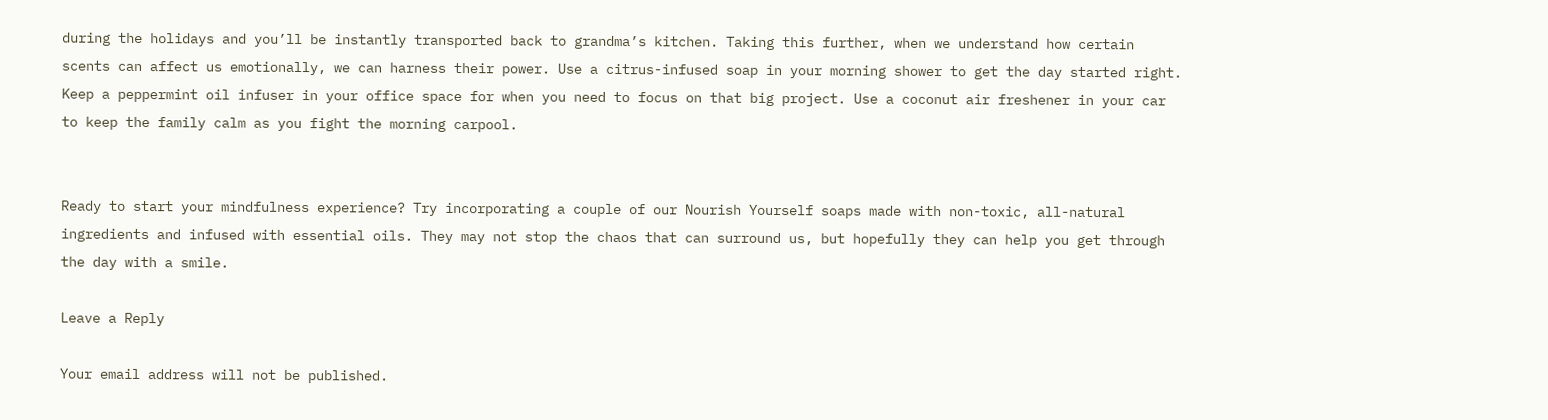during the holidays and you’ll be instantly transported back to grandma’s kitchen. Taking this further, when we understand how certain scents can affect us emotionally, we can harness their power. Use a citrus-infused soap in your morning shower to get the day started right. Keep a peppermint oil infuser in your office space for when you need to focus on that big project. Use a coconut air freshener in your car to keep the family calm as you fight the morning carpool.


Ready to start your mindfulness experience? Try incorporating a couple of our Nourish Yourself soaps made with non-toxic, all-natural ingredients and infused with essential oils. They may not stop the chaos that can surround us, but hopefully they can help you get through the day with a smile.

Leave a Reply

Your email address will not be published.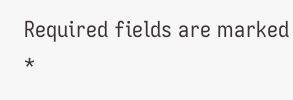Required fields are marked *